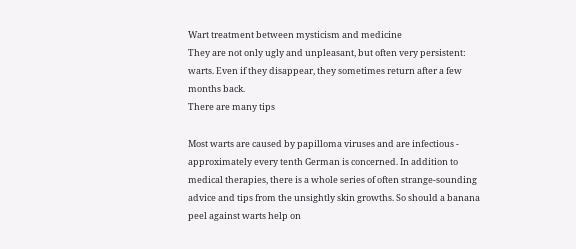Wart treatment between mysticism and medicine
They are not only ugly and unpleasant, but often very persistent: warts. Even if they disappear, they sometimes return after a few months back.
There are many tips

Most warts are caused by papilloma viruses and are infectious - approximately every tenth German is concerned. In addition to medical therapies, there is a whole series of often strange-sounding advice and tips from the unsightly skin growths. So should a banana peel against warts help on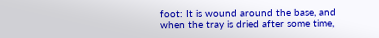foot: It is wound around the base, and when the tray is dried after some time,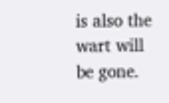is also the wart will be gone.